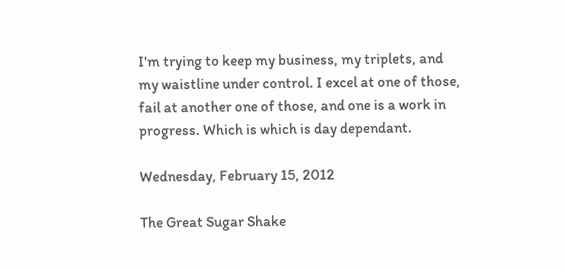I'm trying to keep my business, my triplets, and my waistline under control. I excel at one of those, fail at another one of those, and one is a work in progress. Which is which is day dependant.

Wednesday, February 15, 2012

The Great Sugar Shake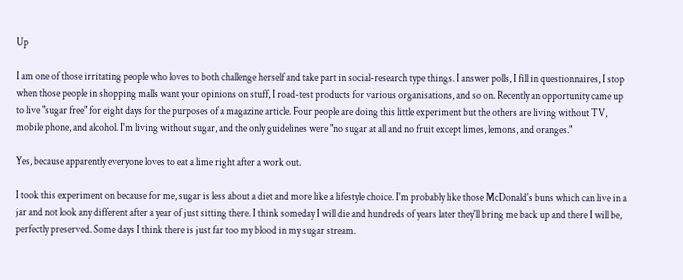Up

I am one of those irritating people who loves to both challenge herself and take part in social-research type things. I answer polls, I fill in questionnaires, I stop when those people in shopping malls want your opinions on stuff, I road-test products for various organisations, and so on. Recently an opportunity came up to live "sugar free" for eight days for the purposes of a magazine article. Four people are doing this little experiment but the others are living without TV, mobile phone, and alcohol. I'm living without sugar, and the only guidelines were "no sugar at all and no fruit except limes, lemons, and oranges."

Yes, because apparently everyone loves to eat a lime right after a work out.

I took this experiment on because for me, sugar is less about a diet and more like a lifestyle choice. I'm probably like those McDonald's buns which can live in a jar and not look any different after a year of just sitting there. I think someday I will die and hundreds of years later they'll bring me back up and there I will be, perfectly preserved. Some days I think there is just far too my blood in my sugar stream.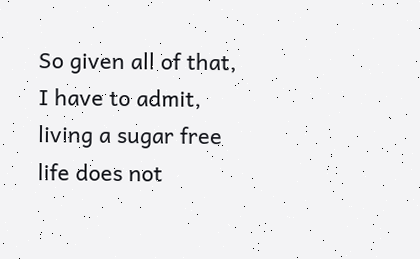So given all of that, I have to admit, living a sugar free life does not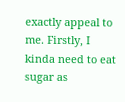exactly appeal to me. Firstly, I kinda need to eat sugar as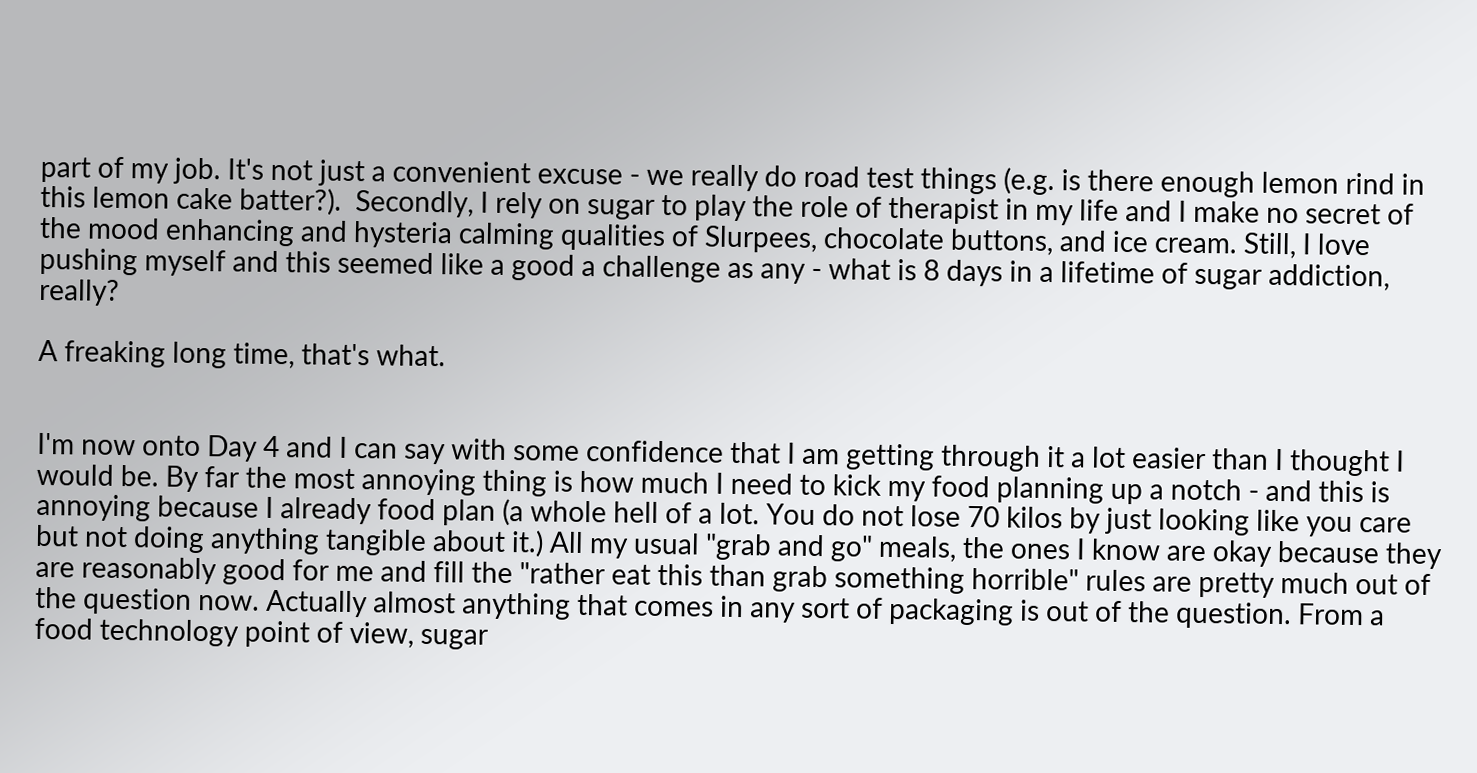part of my job. It's not just a convenient excuse - we really do road test things (e.g. is there enough lemon rind in this lemon cake batter?).  Secondly, I rely on sugar to play the role of therapist in my life and I make no secret of the mood enhancing and hysteria calming qualities of Slurpees, chocolate buttons, and ice cream. Still, I love pushing myself and this seemed like a good a challenge as any - what is 8 days in a lifetime of sugar addiction, really?

A freaking long time, that's what.


I'm now onto Day 4 and I can say with some confidence that I am getting through it a lot easier than I thought I would be. By far the most annoying thing is how much I need to kick my food planning up a notch - and this is annoying because I already food plan (a whole hell of a lot. You do not lose 70 kilos by just looking like you care but not doing anything tangible about it.) All my usual "grab and go" meals, the ones I know are okay because they are reasonably good for me and fill the "rather eat this than grab something horrible" rules are pretty much out of the question now. Actually almost anything that comes in any sort of packaging is out of the question. From a food technology point of view, sugar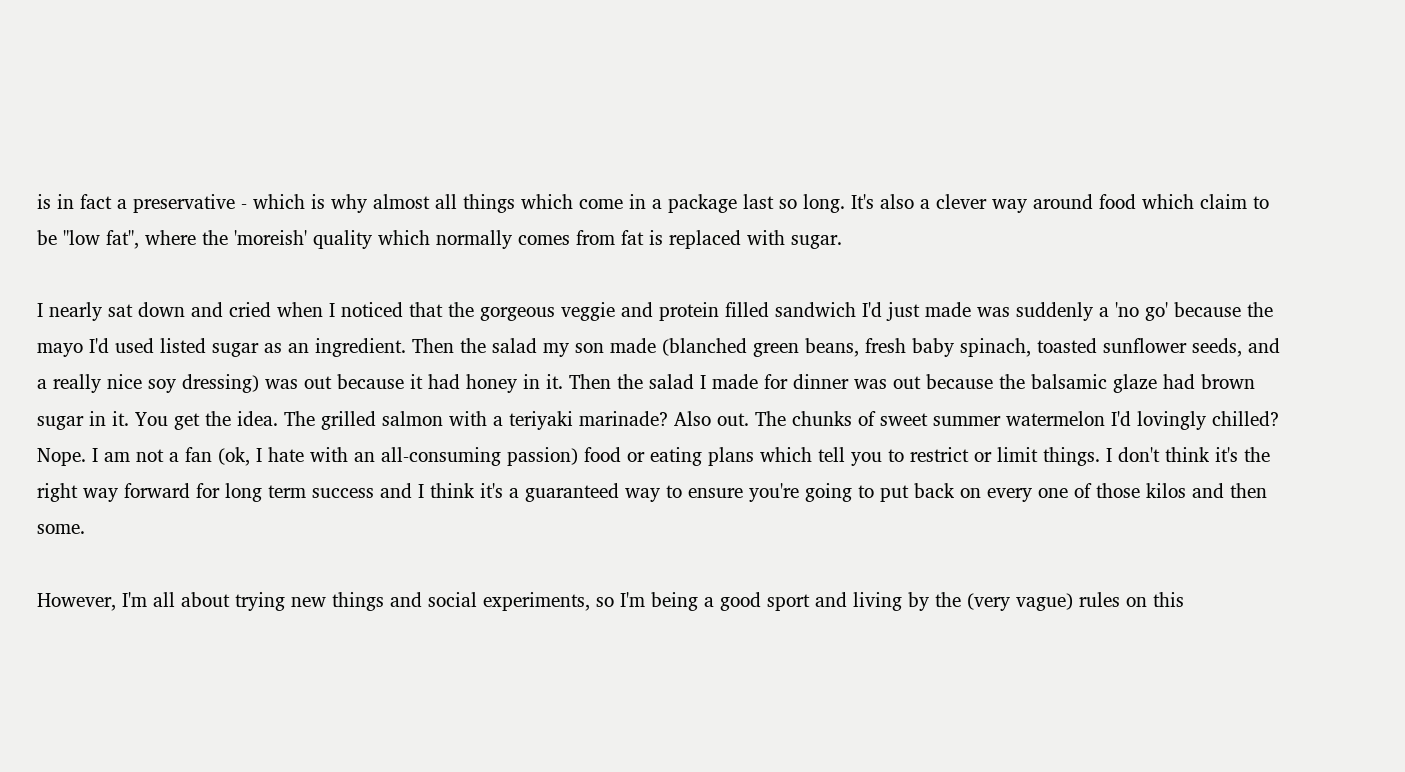is in fact a preservative - which is why almost all things which come in a package last so long. It's also a clever way around food which claim to be "low fat", where the 'moreish' quality which normally comes from fat is replaced with sugar.

I nearly sat down and cried when I noticed that the gorgeous veggie and protein filled sandwich I'd just made was suddenly a 'no go' because the mayo I'd used listed sugar as an ingredient. Then the salad my son made (blanched green beans, fresh baby spinach, toasted sunflower seeds, and a really nice soy dressing) was out because it had honey in it. Then the salad I made for dinner was out because the balsamic glaze had brown sugar in it. You get the idea. The grilled salmon with a teriyaki marinade? Also out. The chunks of sweet summer watermelon I'd lovingly chilled? Nope. I am not a fan (ok, I hate with an all-consuming passion) food or eating plans which tell you to restrict or limit things. I don't think it's the right way forward for long term success and I think it's a guaranteed way to ensure you're going to put back on every one of those kilos and then some.

However, I'm all about trying new things and social experiments, so I'm being a good sport and living by the (very vague) rules on this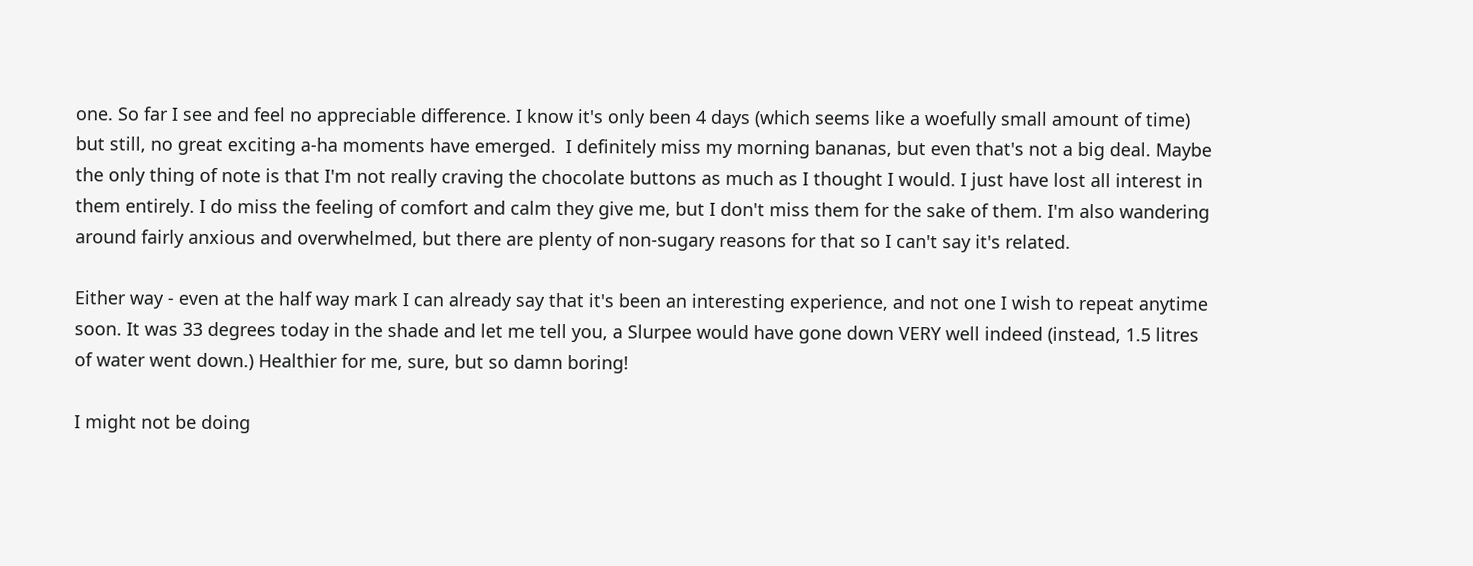one. So far I see and feel no appreciable difference. I know it's only been 4 days (which seems like a woefully small amount of time) but still, no great exciting a-ha moments have emerged.  I definitely miss my morning bananas, but even that's not a big deal. Maybe the only thing of note is that I'm not really craving the chocolate buttons as much as I thought I would. I just have lost all interest in them entirely. I do miss the feeling of comfort and calm they give me, but I don't miss them for the sake of them. I'm also wandering around fairly anxious and overwhelmed, but there are plenty of non-sugary reasons for that so I can't say it's related.

Either way - even at the half way mark I can already say that it's been an interesting experience, and not one I wish to repeat anytime soon. It was 33 degrees today in the shade and let me tell you, a Slurpee would have gone down VERY well indeed (instead, 1.5 litres of water went down.) Healthier for me, sure, but so damn boring!

I might not be doing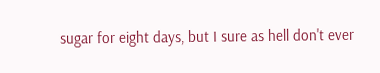sugar for eight days, but I sure as hell don't ever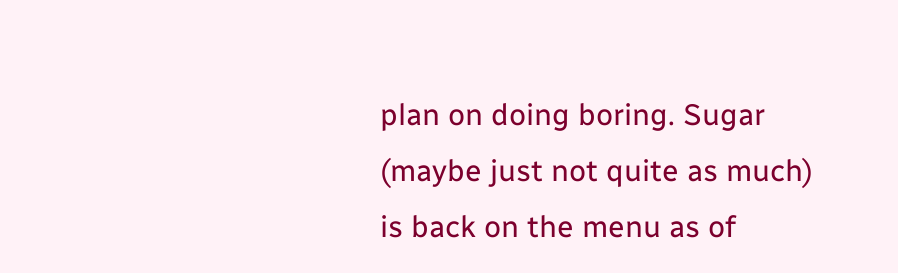plan on doing boring. Sugar (maybe just not quite as much) is back on the menu as of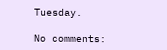Tuesday.

No comments: